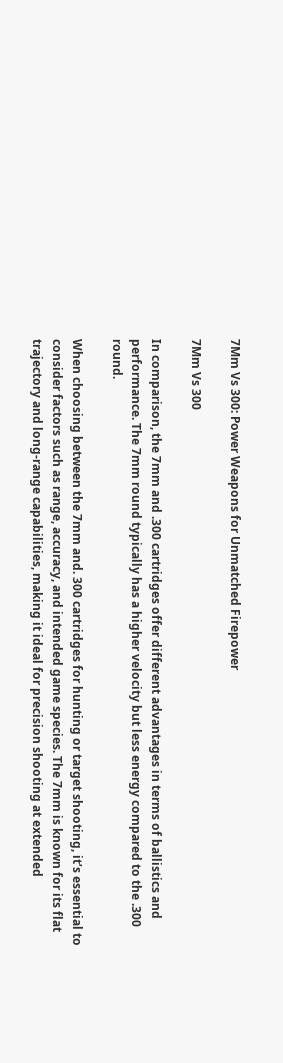7Mm Vs 300: Power Weapons for Unmatched Firepower

7Mm Vs 300

In comparison, the 7mm and .300 cartridges offer different advantages in terms of ballistics and performance. The 7mm round typically has a higher velocity but less energy compared to the .300 round.

When choosing between the 7mm and. 300 cartridges for hunting or target shooting, it’s essential to consider factors such as range, accuracy, and intended game species. The 7mm is known for its flat trajectory and long-range capabilities, making it ideal for precision shooting at extended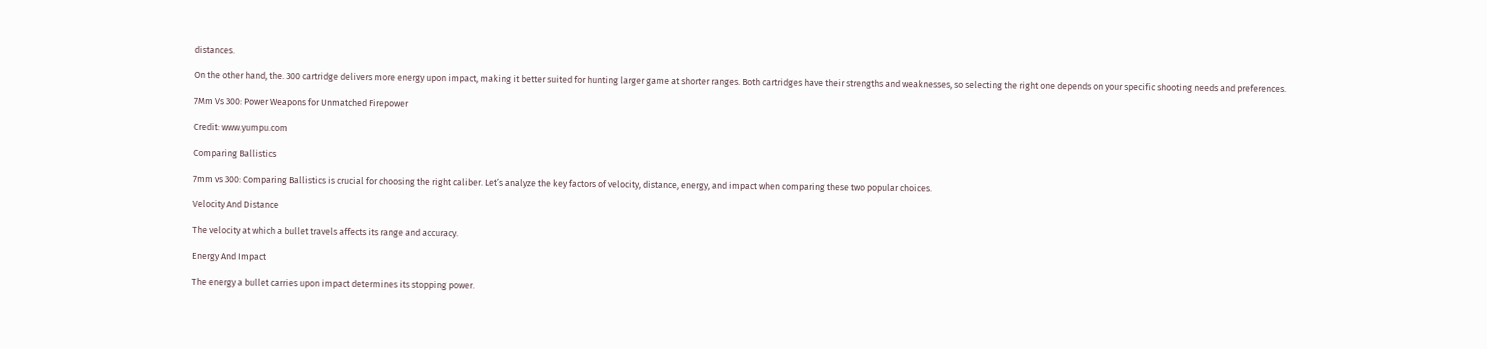distances.

On the other hand, the. 300 cartridge delivers more energy upon impact, making it better suited for hunting larger game at shorter ranges. Both cartridges have their strengths and weaknesses, so selecting the right one depends on your specific shooting needs and preferences.

7Mm Vs 300: Power Weapons for Unmatched Firepower

Credit: www.yumpu.com

Comparing Ballistics

7mm vs 300: Comparing Ballistics is crucial for choosing the right caliber. Let’s analyze the key factors of velocity, distance, energy, and impact when comparing these two popular choices.

Velocity And Distance

The velocity at which a bullet travels affects its range and accuracy.

Energy And Impact

The energy a bullet carries upon impact determines its stopping power.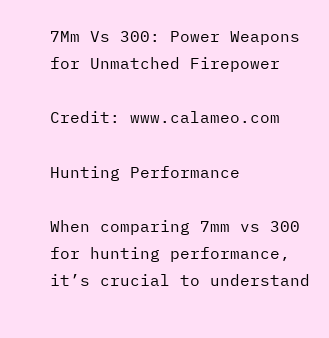7Mm Vs 300: Power Weapons for Unmatched Firepower

Credit: www.calameo.com

Hunting Performance

When comparing 7mm vs 300 for hunting performance, it’s crucial to understand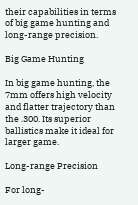their capabilities in terms of big game hunting and long-range precision.

Big Game Hunting

In big game hunting, the 7mm offers high velocity and flatter trajectory than the .300. Its superior ballistics make it ideal for larger game.

Long-range Precision

For long-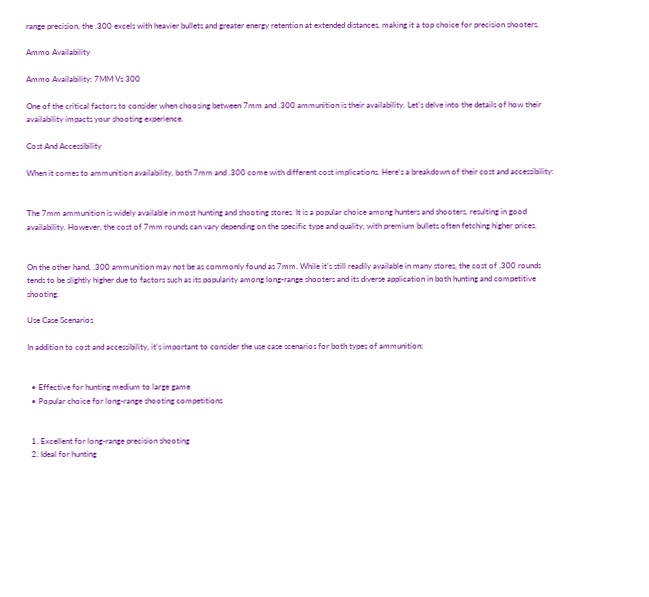range precision, the .300 excels with heavier bullets and greater energy retention at extended distances, making it a top choice for precision shooters.

Ammo Availability

Ammo Availability: 7MM Vs 300

One of the critical factors to consider when choosing between 7mm and .300 ammunition is their availability. Let’s delve into the details of how their availability impacts your shooting experience.

Cost And Accessibility

When it comes to ammunition availability, both 7mm and .300 come with different cost implications. Here’s a breakdown of their cost and accessibility:


The 7mm ammunition is widely available in most hunting and shooting stores. It is a popular choice among hunters and shooters, resulting in good availability. However, the cost of 7mm rounds can vary depending on the specific type and quality, with premium bullets often fetching higher prices.


On the other hand, .300 ammunition may not be as commonly found as 7mm. While it’s still readily available in many stores, the cost of .300 rounds tends to be slightly higher due to factors such as its popularity among long-range shooters and its diverse application in both hunting and competitive shooting.

Use Case Scenarios

In addition to cost and accessibility, it’s important to consider the use case scenarios for both types of ammunition:


  • Effective for hunting medium to large game
  • Popular choice for long-range shooting competitions


  1. Excellent for long-range precision shooting
  2. Ideal for hunting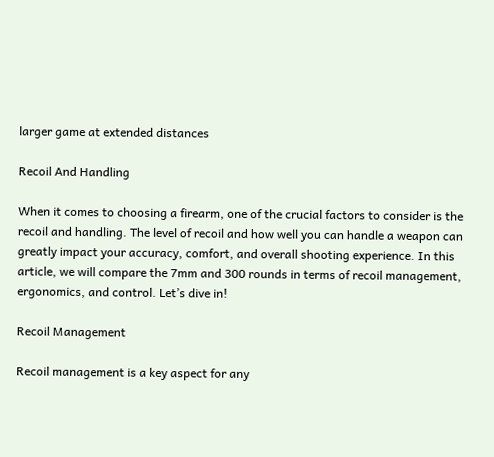larger game at extended distances

Recoil And Handling

When it comes to choosing a firearm, one of the crucial factors to consider is the recoil and handling. The level of recoil and how well you can handle a weapon can greatly impact your accuracy, comfort, and overall shooting experience. In this article, we will compare the 7mm and 300 rounds in terms of recoil management, ergonomics, and control. Let’s dive in!

Recoil Management

Recoil management is a key aspect for any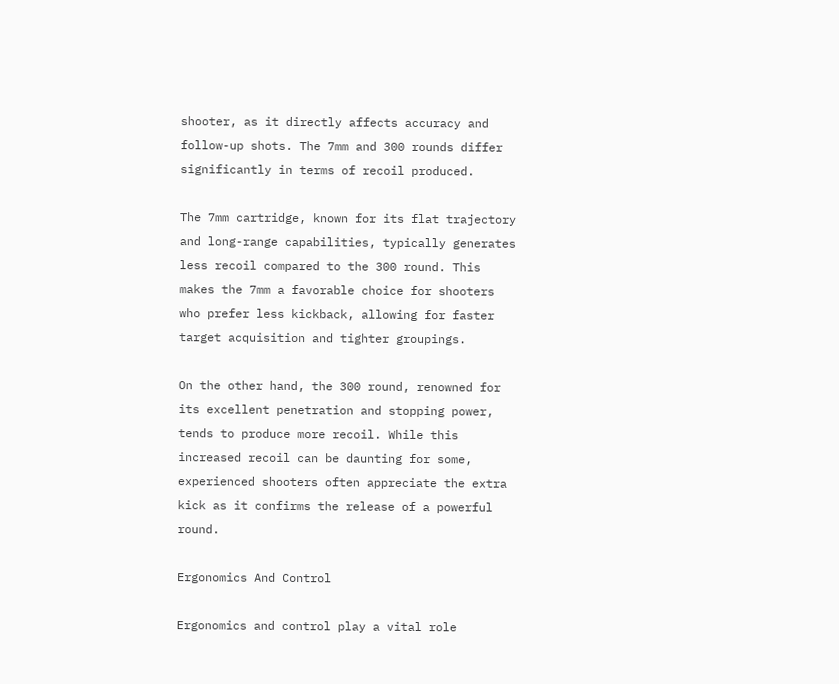shooter, as it directly affects accuracy and follow-up shots. The 7mm and 300 rounds differ significantly in terms of recoil produced.

The 7mm cartridge, known for its flat trajectory and long-range capabilities, typically generates less recoil compared to the 300 round. This makes the 7mm a favorable choice for shooters who prefer less kickback, allowing for faster target acquisition and tighter groupings.

On the other hand, the 300 round, renowned for its excellent penetration and stopping power, tends to produce more recoil. While this increased recoil can be daunting for some, experienced shooters often appreciate the extra kick as it confirms the release of a powerful round.

Ergonomics And Control

Ergonomics and control play a vital role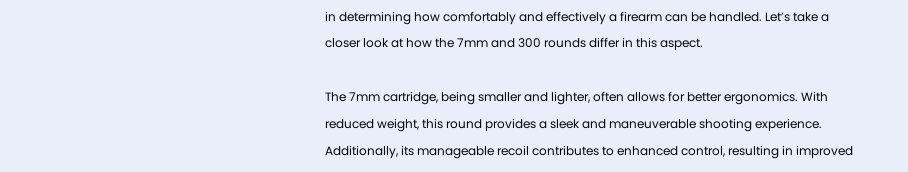in determining how comfortably and effectively a firearm can be handled. Let’s take a closer look at how the 7mm and 300 rounds differ in this aspect.

The 7mm cartridge, being smaller and lighter, often allows for better ergonomics. With reduced weight, this round provides a sleek and maneuverable shooting experience. Additionally, its manageable recoil contributes to enhanced control, resulting in improved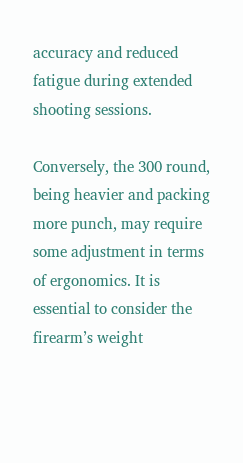accuracy and reduced fatigue during extended shooting sessions.

Conversely, the 300 round, being heavier and packing more punch, may require some adjustment in terms of ergonomics. It is essential to consider the firearm’s weight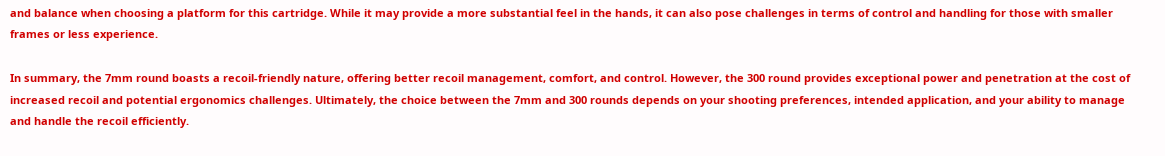and balance when choosing a platform for this cartridge. While it may provide a more substantial feel in the hands, it can also pose challenges in terms of control and handling for those with smaller frames or less experience.

In summary, the 7mm round boasts a recoil-friendly nature, offering better recoil management, comfort, and control. However, the 300 round provides exceptional power and penetration at the cost of increased recoil and potential ergonomics challenges. Ultimately, the choice between the 7mm and 300 rounds depends on your shooting preferences, intended application, and your ability to manage and handle the recoil efficiently.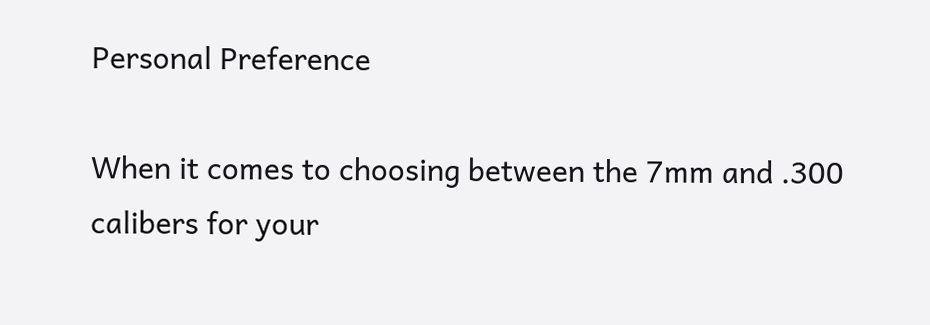Personal Preference

When it comes to choosing between the 7mm and .300 calibers for your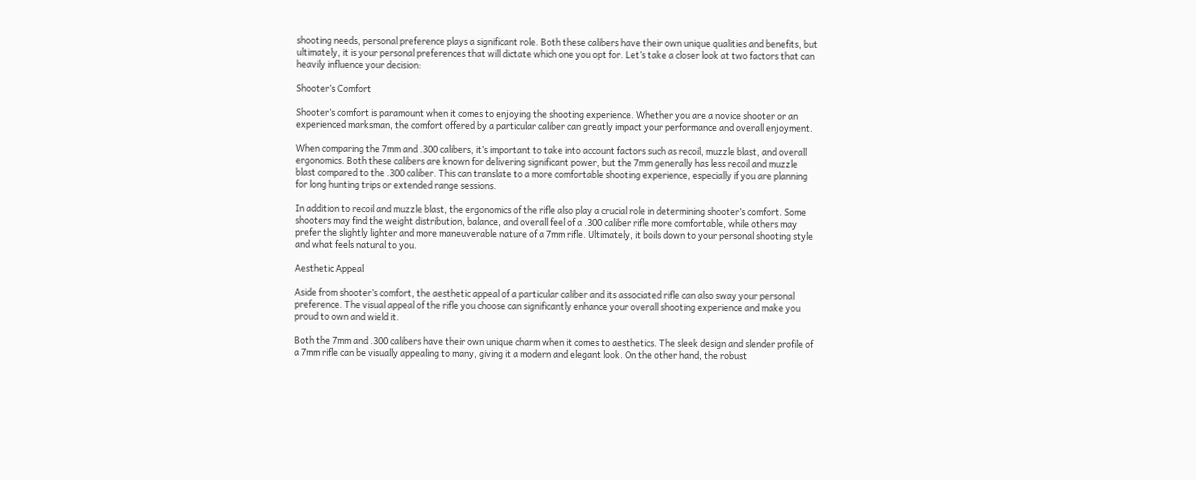shooting needs, personal preference plays a significant role. Both these calibers have their own unique qualities and benefits, but ultimately, it is your personal preferences that will dictate which one you opt for. Let’s take a closer look at two factors that can heavily influence your decision:

Shooter’s Comfort

Shooter’s comfort is paramount when it comes to enjoying the shooting experience. Whether you are a novice shooter or an experienced marksman, the comfort offered by a particular caliber can greatly impact your performance and overall enjoyment.

When comparing the 7mm and .300 calibers, it’s important to take into account factors such as recoil, muzzle blast, and overall ergonomics. Both these calibers are known for delivering significant power, but the 7mm generally has less recoil and muzzle blast compared to the .300 caliber. This can translate to a more comfortable shooting experience, especially if you are planning for long hunting trips or extended range sessions.

In addition to recoil and muzzle blast, the ergonomics of the rifle also play a crucial role in determining shooter’s comfort. Some shooters may find the weight distribution, balance, and overall feel of a .300 caliber rifle more comfortable, while others may prefer the slightly lighter and more maneuverable nature of a 7mm rifle. Ultimately, it boils down to your personal shooting style and what feels natural to you.

Aesthetic Appeal

Aside from shooter’s comfort, the aesthetic appeal of a particular caliber and its associated rifle can also sway your personal preference. The visual appeal of the rifle you choose can significantly enhance your overall shooting experience and make you proud to own and wield it.

Both the 7mm and .300 calibers have their own unique charm when it comes to aesthetics. The sleek design and slender profile of a 7mm rifle can be visually appealing to many, giving it a modern and elegant look. On the other hand, the robust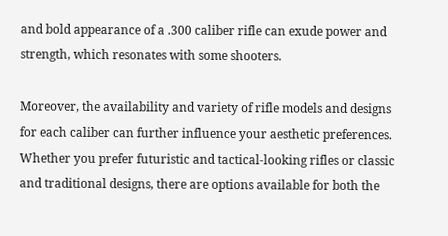and bold appearance of a .300 caliber rifle can exude power and strength, which resonates with some shooters.

Moreover, the availability and variety of rifle models and designs for each caliber can further influence your aesthetic preferences. Whether you prefer futuristic and tactical-looking rifles or classic and traditional designs, there are options available for both the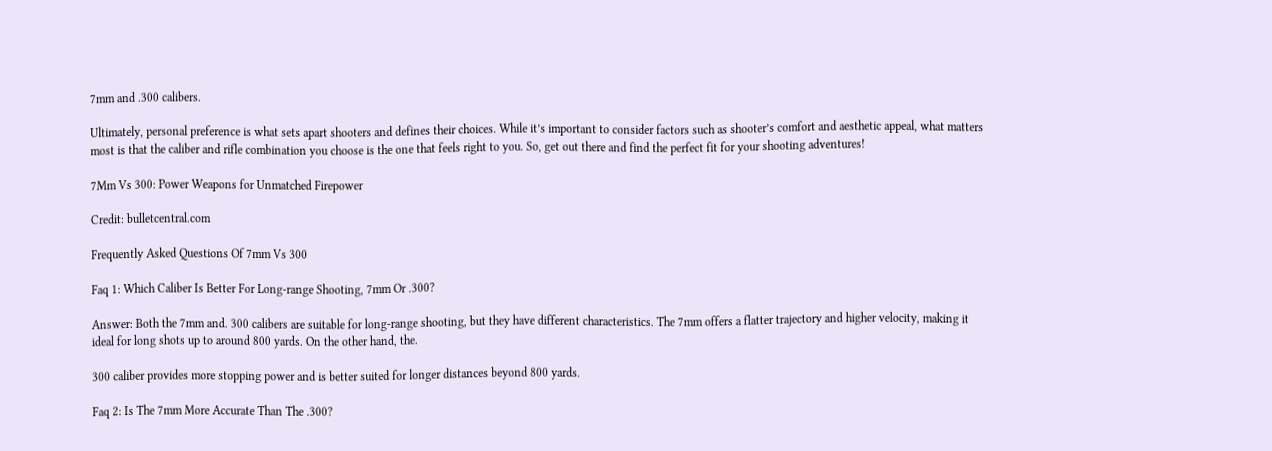7mm and .300 calibers.

Ultimately, personal preference is what sets apart shooters and defines their choices. While it’s important to consider factors such as shooter’s comfort and aesthetic appeal, what matters most is that the caliber and rifle combination you choose is the one that feels right to you. So, get out there and find the perfect fit for your shooting adventures!

7Mm Vs 300: Power Weapons for Unmatched Firepower

Credit: bulletcentral.com

Frequently Asked Questions Of 7mm Vs 300

Faq 1: Which Caliber Is Better For Long-range Shooting, 7mm Or .300?

Answer: Both the 7mm and. 300 calibers are suitable for long-range shooting, but they have different characteristics. The 7mm offers a flatter trajectory and higher velocity, making it ideal for long shots up to around 800 yards. On the other hand, the.

300 caliber provides more stopping power and is better suited for longer distances beyond 800 yards.

Faq 2: Is The 7mm More Accurate Than The .300?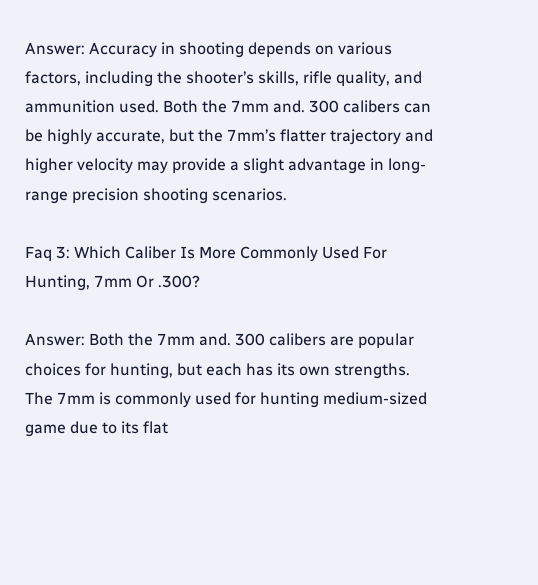Answer: Accuracy in shooting depends on various factors, including the shooter’s skills, rifle quality, and ammunition used. Both the 7mm and. 300 calibers can be highly accurate, but the 7mm’s flatter trajectory and higher velocity may provide a slight advantage in long-range precision shooting scenarios.

Faq 3: Which Caliber Is More Commonly Used For Hunting, 7mm Or .300?

Answer: Both the 7mm and. 300 calibers are popular choices for hunting, but each has its own strengths. The 7mm is commonly used for hunting medium-sized game due to its flat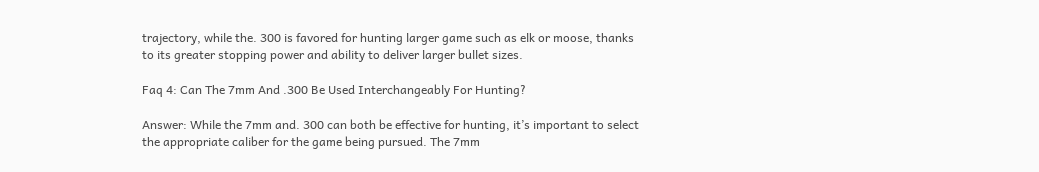trajectory, while the. 300 is favored for hunting larger game such as elk or moose, thanks to its greater stopping power and ability to deliver larger bullet sizes.

Faq 4: Can The 7mm And .300 Be Used Interchangeably For Hunting?

Answer: While the 7mm and. 300 can both be effective for hunting, it’s important to select the appropriate caliber for the game being pursued. The 7mm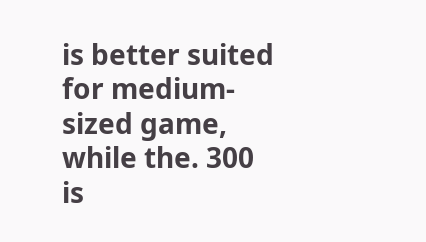is better suited for medium-sized game, while the. 300 is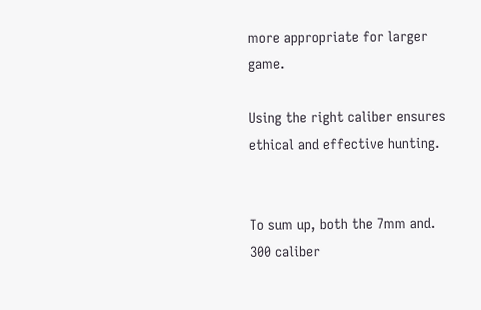more appropriate for larger game.

Using the right caliber ensures ethical and effective hunting.


To sum up, both the 7mm and. 300 caliber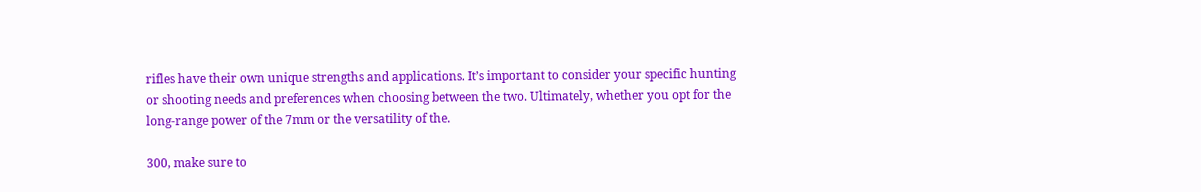rifles have their own unique strengths and applications. It’s important to consider your specific hunting or shooting needs and preferences when choosing between the two. Ultimately, whether you opt for the long-range power of the 7mm or the versatility of the.

300, make sure to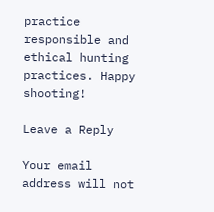practice responsible and ethical hunting practices. Happy shooting!

Leave a Reply

Your email address will not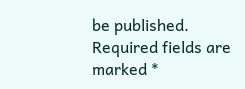be published. Required fields are marked *